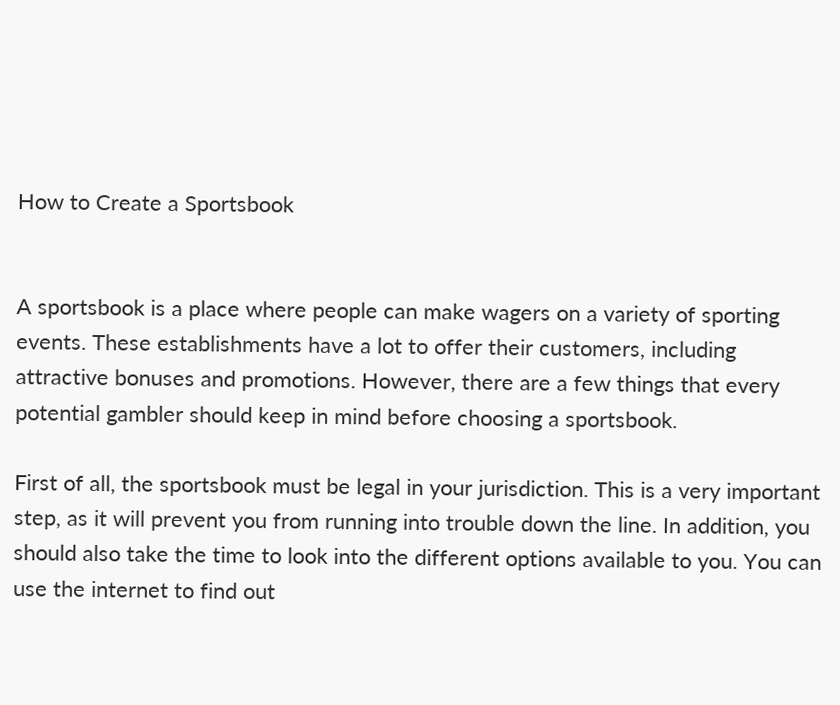How to Create a Sportsbook


A sportsbook is a place where people can make wagers on a variety of sporting events. These establishments have a lot to offer their customers, including attractive bonuses and promotions. However, there are a few things that every potential gambler should keep in mind before choosing a sportsbook.

First of all, the sportsbook must be legal in your jurisdiction. This is a very important step, as it will prevent you from running into trouble down the line. In addition, you should also take the time to look into the different options available to you. You can use the internet to find out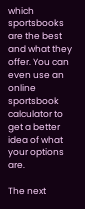which sportsbooks are the best and what they offer. You can even use an online sportsbook calculator to get a better idea of what your options are.

The next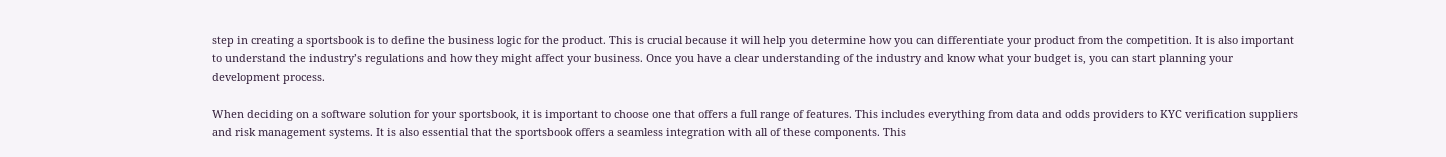step in creating a sportsbook is to define the business logic for the product. This is crucial because it will help you determine how you can differentiate your product from the competition. It is also important to understand the industry’s regulations and how they might affect your business. Once you have a clear understanding of the industry and know what your budget is, you can start planning your development process.

When deciding on a software solution for your sportsbook, it is important to choose one that offers a full range of features. This includes everything from data and odds providers to KYC verification suppliers and risk management systems. It is also essential that the sportsbook offers a seamless integration with all of these components. This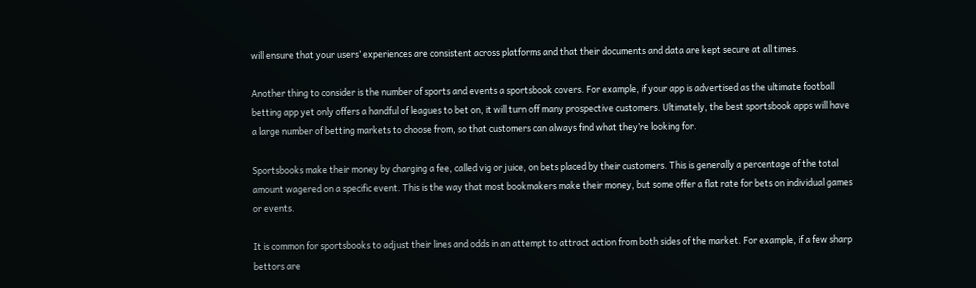will ensure that your users’ experiences are consistent across platforms and that their documents and data are kept secure at all times.

Another thing to consider is the number of sports and events a sportsbook covers. For example, if your app is advertised as the ultimate football betting app yet only offers a handful of leagues to bet on, it will turn off many prospective customers. Ultimately, the best sportsbook apps will have a large number of betting markets to choose from, so that customers can always find what they’re looking for.

Sportsbooks make their money by charging a fee, called vig or juice, on bets placed by their customers. This is generally a percentage of the total amount wagered on a specific event. This is the way that most bookmakers make their money, but some offer a flat rate for bets on individual games or events.

It is common for sportsbooks to adjust their lines and odds in an attempt to attract action from both sides of the market. For example, if a few sharp bettors are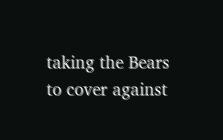taking the Bears to cover against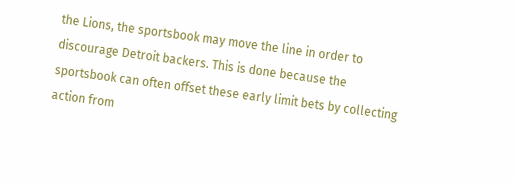the Lions, the sportsbook may move the line in order to discourage Detroit backers. This is done because the sportsbook can often offset these early limit bets by collecting action from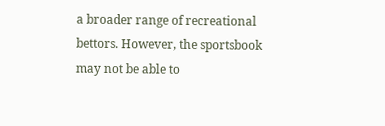a broader range of recreational bettors. However, the sportsbook may not be able to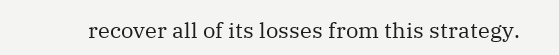recover all of its losses from this strategy.